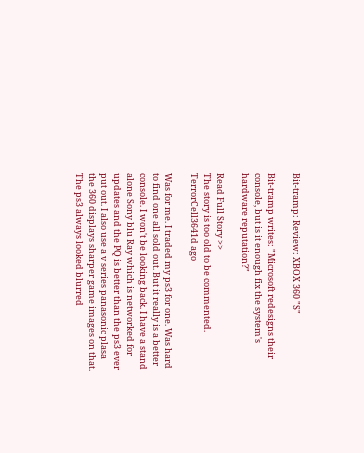Bit-tramp: Review: XBOX 360 "S"

Bit-tramp writes: "Microsoft redesigns their console, but is it enough fix the system's hardware reputation?"

Read Full Story >>
The story is too old to be commented.
TerrorCell3641d ago

Was for me. I traded my ps3 for one. Was hard to find one all sold out. But it really is a better console. I won't be looking back. I have a stand alone Sony blu Ray which is networked for updates and the PQ is better than the ps3 ever put out. I also use a v series panasonic plasa the 360 displays sharper game images on that. The ps3 always looked blurred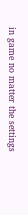in game no matter the settings